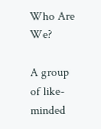Who Are We?

A group of like-minded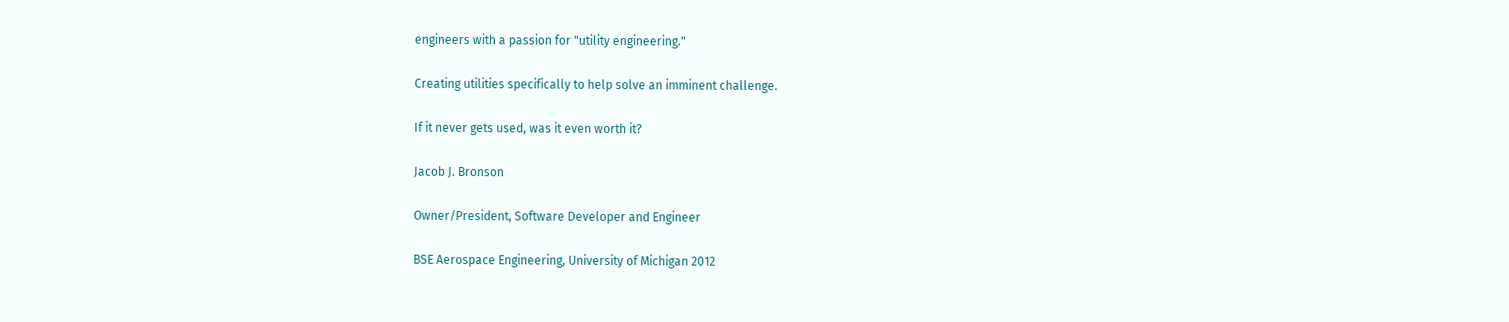engineers with a passion for "utility engineering."

Creating utilities specifically to help solve an imminent challenge.

If it never gets used, was it even worth it?

Jacob J. Bronson

Owner/President, Software Developer and Engineer

BSE Aerospace Engineering, University of Michigan 2012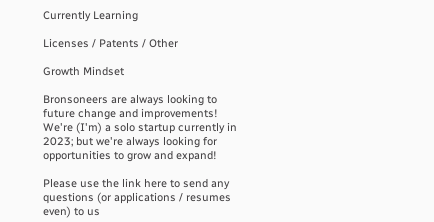Currently Learning

Licenses / Patents / Other

Growth Mindset

Bronsoneers are always looking to future change and improvements!  We're (I'm) a solo startup currently in 2023; but we're always looking for opportunities to grow and expand!

Please use the link here to send any questions (or applications / resumes even) to us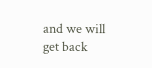and we will get back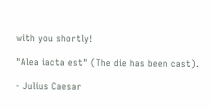with you shortly!

"Alea iacta est" (The die has been cast).

- Julius Caesar